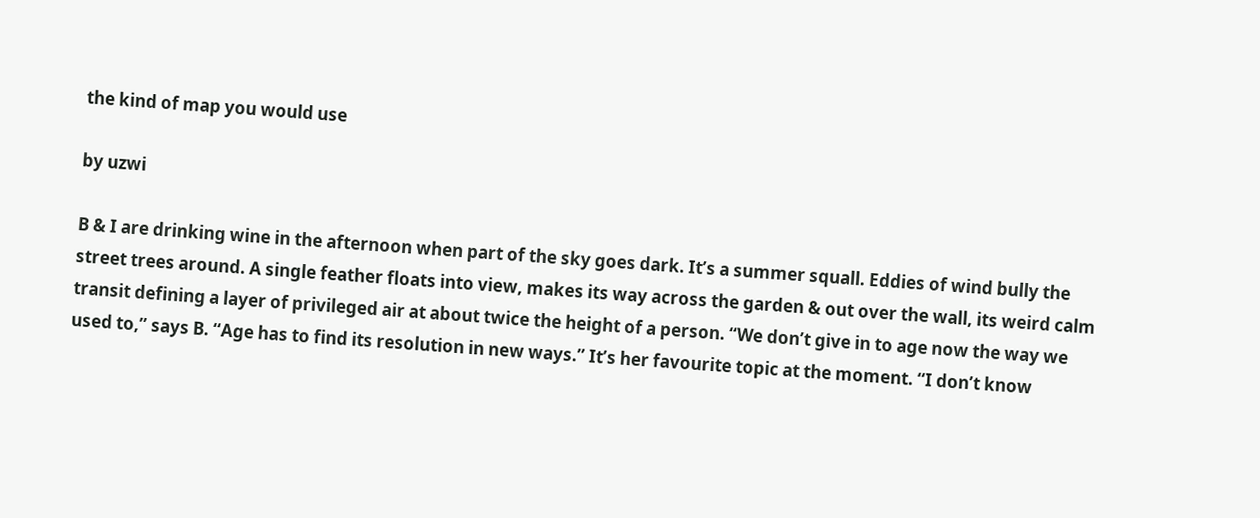the kind of map you would use

by uzwi

B & I are drinking wine in the afternoon when part of the sky goes dark. It’s a summer squall. Eddies of wind bully the street trees around. A single feather floats into view, makes its way across the garden & out over the wall, its weird calm transit defining a layer of privileged air at about twice the height of a person. “We don’t give in to age now the way we used to,” says B. “Age has to find its resolution in new ways.” It’s her favourite topic at the moment. “I don’t know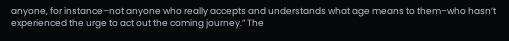anyone, for instance–not anyone who really accepts and understands what age means to them–who hasn’t experienced the urge to act out the coming journey.” The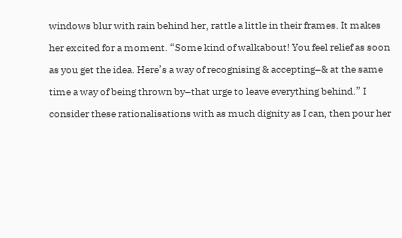windows blur with rain behind her, rattle a little in their frames. It makes her excited for a moment. “Some kind of walkabout! You feel relief as soon as you get the idea. Here’s a way of recognising & accepting–& at the same time a way of being thrown by–that urge to leave everything behind.” I consider these rationalisations with as much dignity as I can, then pour her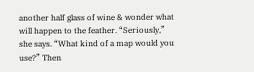another half glass of wine & wonder what will happen to the feather. “Seriously,” she says. “What kind of a map would you use?” Then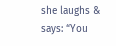she laughs & says: “You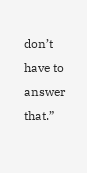don’t have to answer that.”